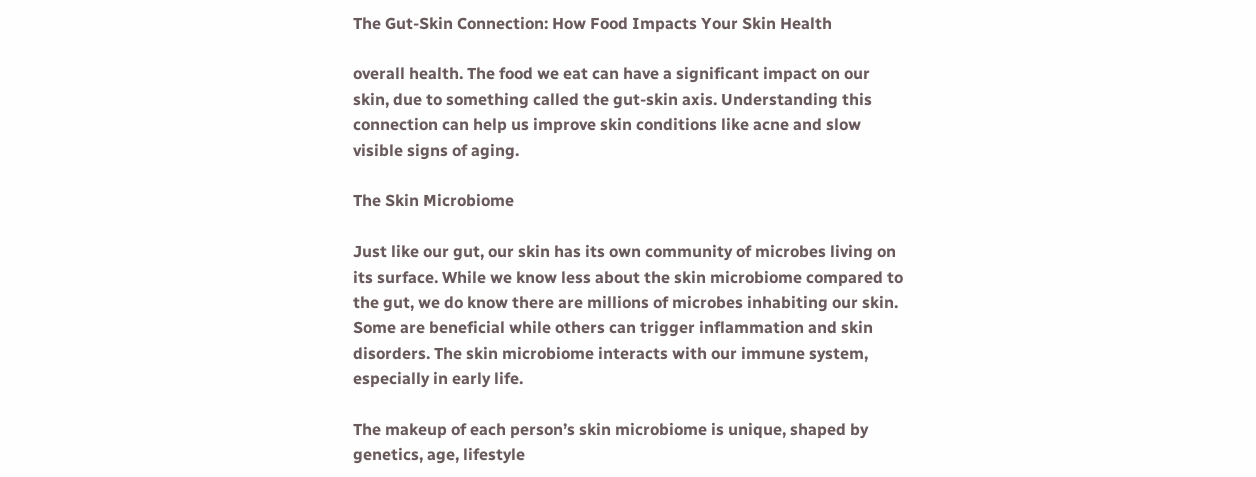The Gut-Skin Connection: How Food Impacts Your Skin Health

overall health. The food we eat can have a significant impact on our skin, due to something called the gut-skin axis. Understanding this connection can help us improve skin conditions like acne and slow visible signs of aging.

The Skin Microbiome

Just like our gut, our skin has its own community of microbes living on its surface. While we know less about the skin microbiome compared to the gut, we do know there are millions of microbes inhabiting our skin. Some are beneficial while others can trigger inflammation and skin disorders. The skin microbiome interacts with our immune system, especially in early life.

The makeup of each person’s skin microbiome is unique, shaped by genetics, age, lifestyle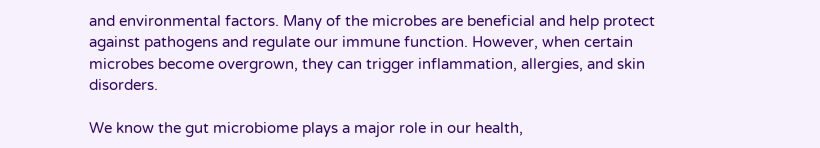and environmental factors. Many of the microbes are beneficial and help protect against pathogens and regulate our immune function. However, when certain microbes become overgrown, they can trigger inflammation, allergies, and skin disorders.

We know the gut microbiome plays a major role in our health,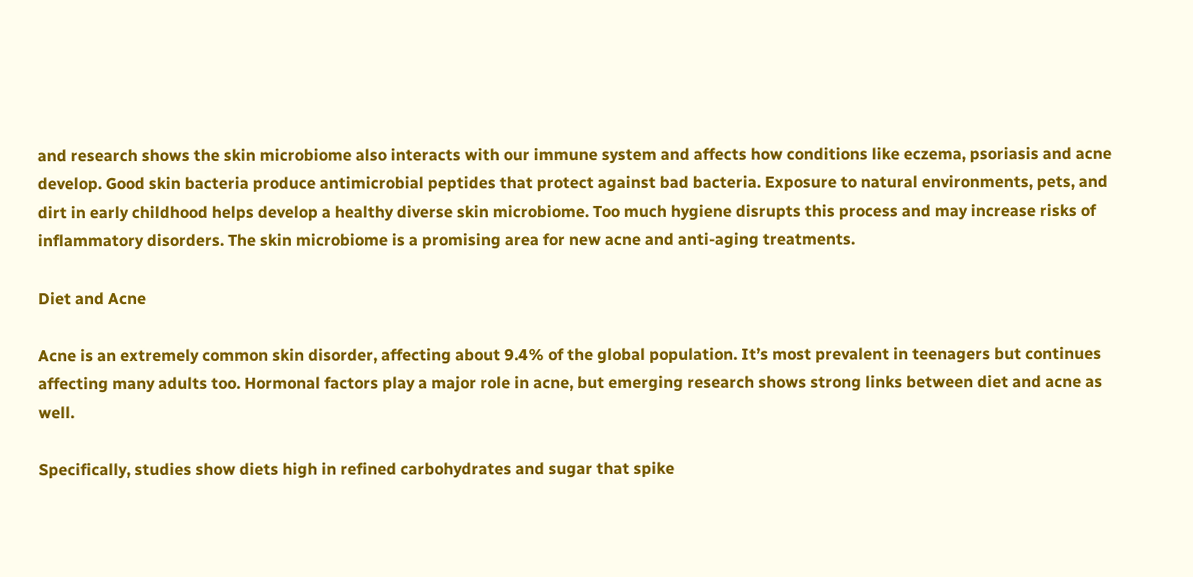and research shows the skin microbiome also interacts with our immune system and affects how conditions like eczema, psoriasis and acne develop. Good skin bacteria produce antimicrobial peptides that protect against bad bacteria. Exposure to natural environments, pets, and dirt in early childhood helps develop a healthy diverse skin microbiome. Too much hygiene disrupts this process and may increase risks of inflammatory disorders. The skin microbiome is a promising area for new acne and anti-aging treatments.

Diet and Acne

Acne is an extremely common skin disorder, affecting about 9.4% of the global population. It’s most prevalent in teenagers but continues affecting many adults too. Hormonal factors play a major role in acne, but emerging research shows strong links between diet and acne as well.

Specifically, studies show diets high in refined carbohydrates and sugar that spike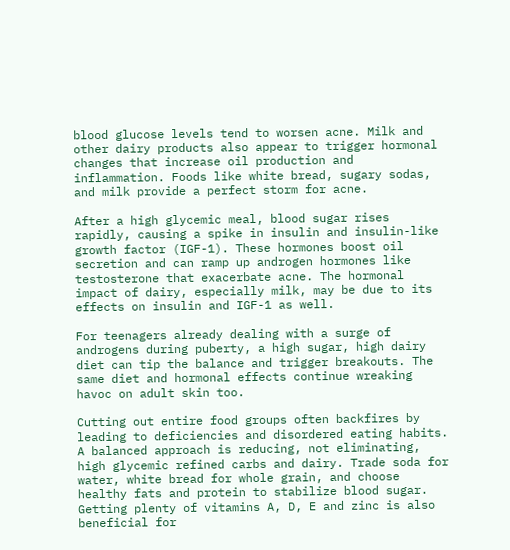blood glucose levels tend to worsen acne. Milk and other dairy products also appear to trigger hormonal changes that increase oil production and inflammation. Foods like white bread, sugary sodas, and milk provide a perfect storm for acne.

After a high glycemic meal, blood sugar rises rapidly, causing a spike in insulin and insulin-like growth factor (IGF-1). These hormones boost oil secretion and can ramp up androgen hormones like testosterone that exacerbate acne. The hormonal impact of dairy, especially milk, may be due to its effects on insulin and IGF-1 as well.

For teenagers already dealing with a surge of androgens during puberty, a high sugar, high dairy diet can tip the balance and trigger breakouts. The same diet and hormonal effects continue wreaking havoc on adult skin too.

Cutting out entire food groups often backfires by leading to deficiencies and disordered eating habits. A balanced approach is reducing, not eliminating, high glycemic refined carbs and dairy. Trade soda for water, white bread for whole grain, and choose healthy fats and protein to stabilize blood sugar. Getting plenty of vitamins A, D, E and zinc is also beneficial for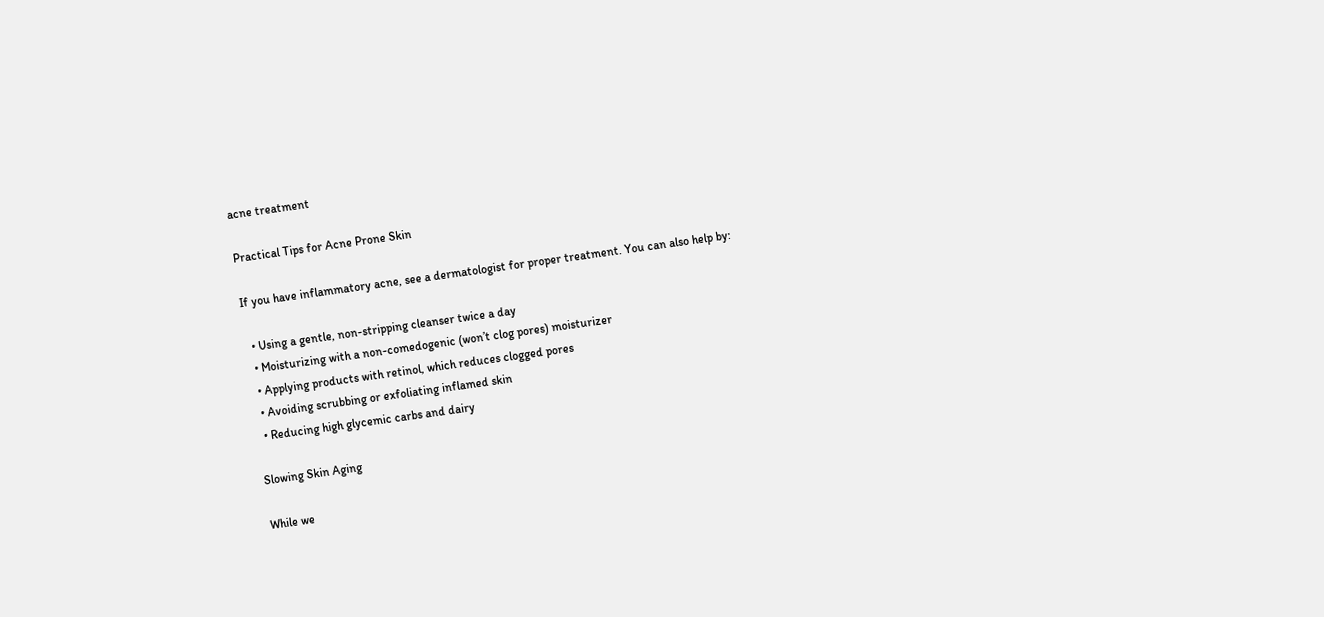acne treatment

Practical Tips for Acne Prone Skin

If you have inflammatory acne, see a dermatologist for proper treatment. You can also help by:

  • Using a gentle, non-stripping cleanser twice a day
  • Moisturizing with a non-comedogenic (won’t clog pores) moisturizer
  • Applying products with retinol, which reduces clogged pores
  • Avoiding scrubbing or exfoliating inflamed skin
  • Reducing high glycemic carbs and dairy

Slowing Skin Aging

While we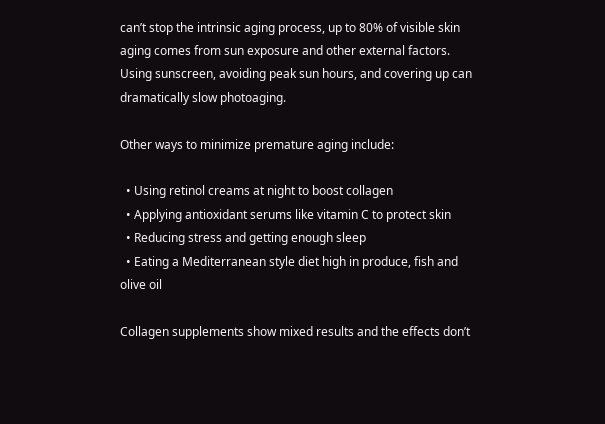can’t stop the intrinsic aging process, up to 80% of visible skin aging comes from sun exposure and other external factors. Using sunscreen, avoiding peak sun hours, and covering up can dramatically slow photoaging.

Other ways to minimize premature aging include:

  • Using retinol creams at night to boost collagen
  • Applying antioxidant serums like vitamin C to protect skin
  • Reducing stress and getting enough sleep
  • Eating a Mediterranean style diet high in produce, fish and olive oil

Collagen supplements show mixed results and the effects don’t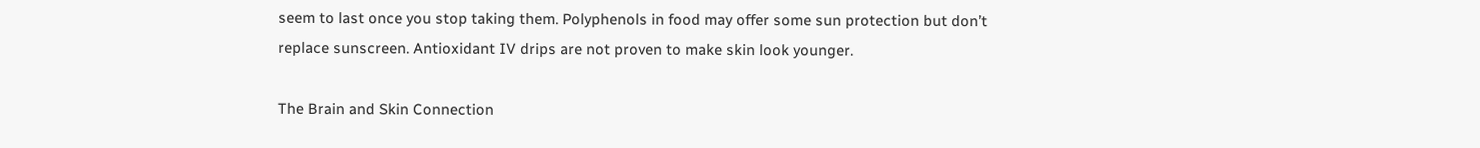seem to last once you stop taking them. Polyphenols in food may offer some sun protection but don’t replace sunscreen. Antioxidant IV drips are not proven to make skin look younger.

The Brain and Skin Connection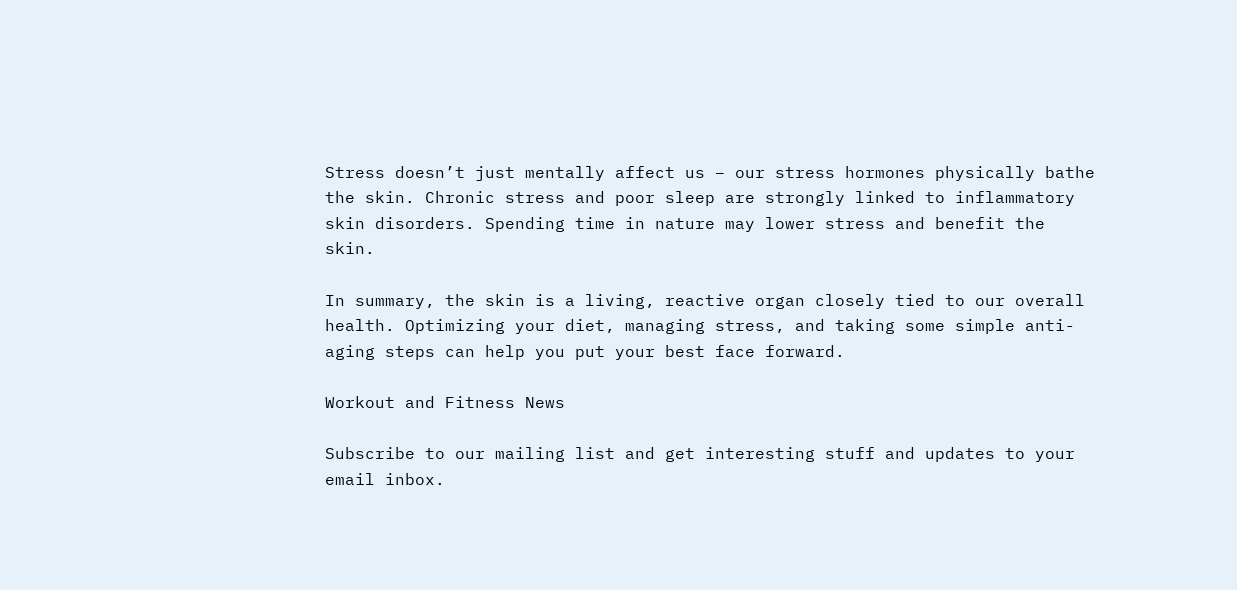Stress doesn’t just mentally affect us – our stress hormones physically bathe the skin. Chronic stress and poor sleep are strongly linked to inflammatory skin disorders. Spending time in nature may lower stress and benefit the skin.

In summary, the skin is a living, reactive organ closely tied to our overall health. Optimizing your diet, managing stress, and taking some simple anti-aging steps can help you put your best face forward.

Workout and Fitness News

Subscribe to our mailing list and get interesting stuff and updates to your email inbox.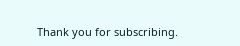Thank you for subscribing.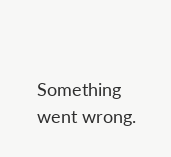Something went wrong.